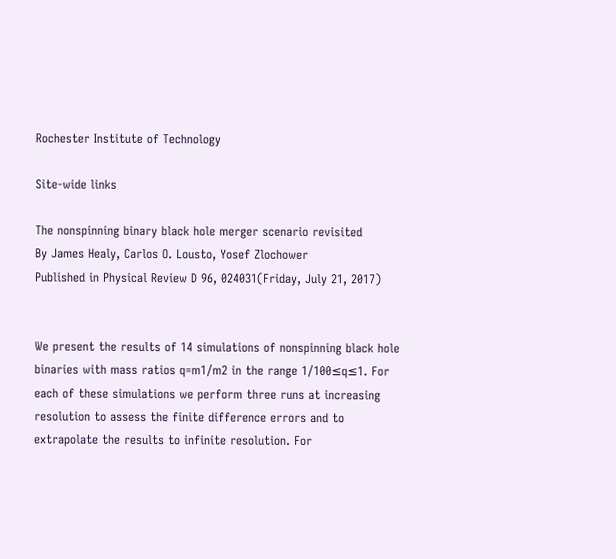Rochester Institute of Technology

Site-wide links

The nonspinning binary black hole merger scenario revisited
By James Healy, Carlos O. Lousto, Yosef Zlochower
Published in Physical Review D 96, 024031(Friday, July 21, 2017)


We present the results of 14 simulations of nonspinning black hole binaries with mass ratios q=m1/m2 in the range 1/100≤q≤1. For each of these simulations we perform three runs at increasing resolution to assess the finite difference errors and to extrapolate the results to infinite resolution. For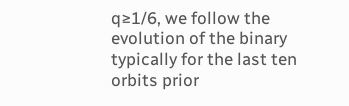q≥1/6, we follow the evolution of the binary typically for the last ten orbits prior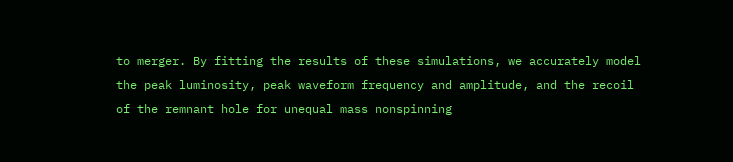to merger. By fitting the results of these simulations, we accurately model the peak luminosity, peak waveform frequency and amplitude, and the recoil of the remnant hole for unequal mass nonspinning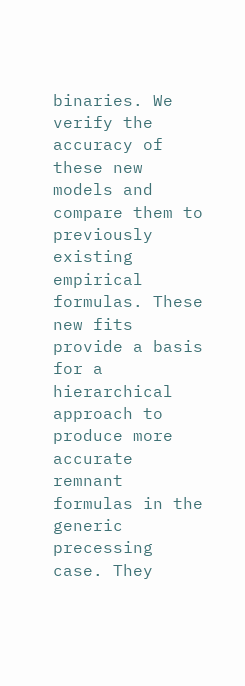binaries. We verify the accuracy of these new models and compare them to previously existing empirical formulas. These new fits provide a basis for a hierarchical approach to produce more accurate remnant formulas in the generic precessing case. They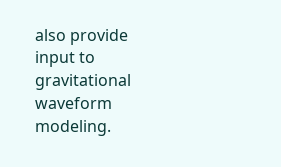also provide input to gravitational waveform modeling.